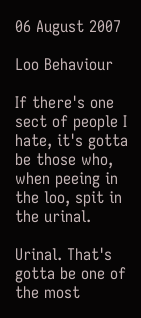06 August 2007

Loo Behaviour

If there's one sect of people I hate, it's gotta be those who, when peeing in the loo, spit in the urinal.

Urinal. That's gotta be one of the most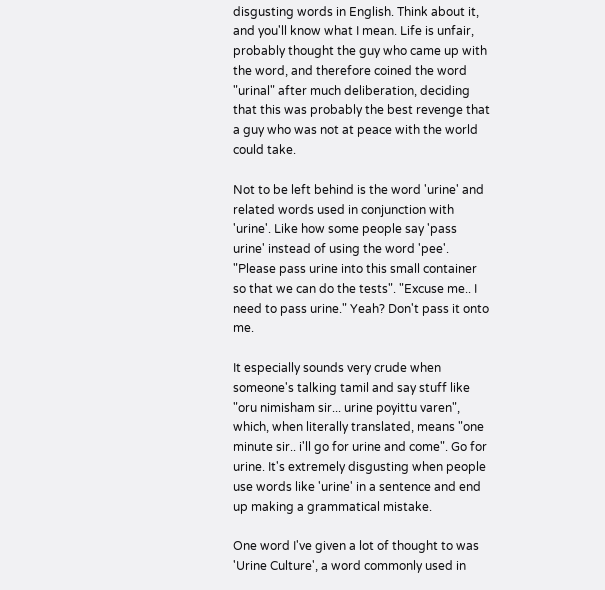disgusting words in English. Think about it, and you'll know what I mean. Life is unfair, probably thought the guy who came up with the word, and therefore coined the word "urinal" after much deliberation, deciding that this was probably the best revenge that a guy who was not at peace with the world could take.

Not to be left behind is the word 'urine' and related words used in conjunction with 'urine'. Like how some people say 'pass urine' instead of using the word 'pee'. "Please pass urine into this small container so that we can do the tests". "Excuse me.. I need to pass urine." Yeah? Don't pass it onto me.

It especially sounds very crude when someone's talking tamil and say stuff like "oru nimisham sir... urine poyittu varen", which, when literally translated, means "one minute sir.. i'll go for urine and come". Go for urine. It's extremely disgusting when people use words like 'urine' in a sentence and end up making a grammatical mistake.

One word I've given a lot of thought to was 'Urine Culture', a word commonly used in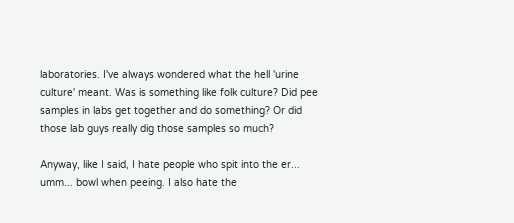laboratories. I've always wondered what the hell 'urine culture' meant. Was is something like folk culture? Did pee samples in labs get together and do something? Or did those lab guys really dig those samples so much?

Anyway, like I said, I hate people who spit into the er... umm... bowl when peeing. I also hate the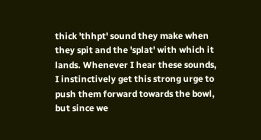thick 'thhpt' sound they make when they spit and the 'splat' with which it lands. Whenever I hear these sounds, I instinctively get this strong urge to push them forward towards the bowl, but since we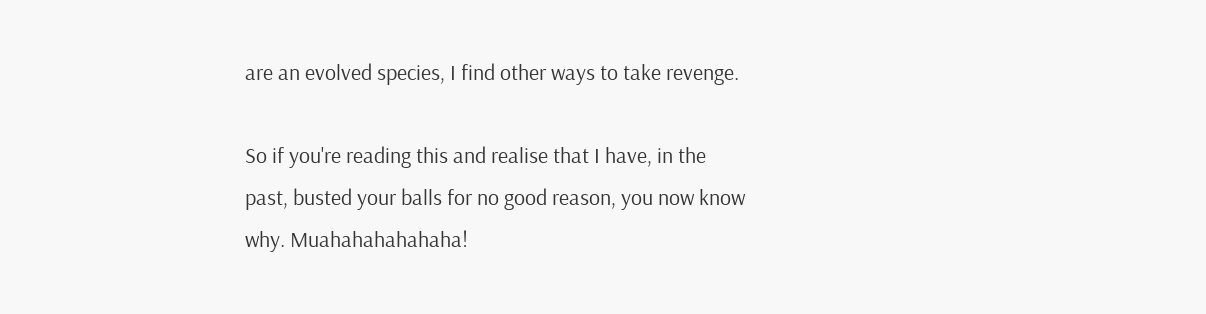are an evolved species, I find other ways to take revenge.

So if you're reading this and realise that I have, in the past, busted your balls for no good reason, you now know why. Muahahahahahaha!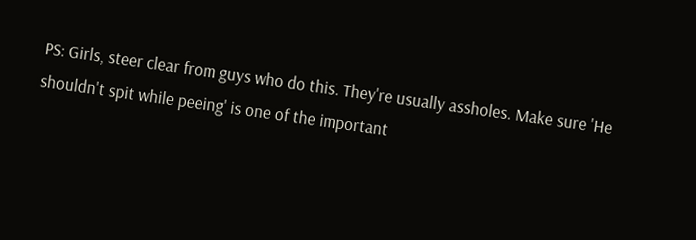PS: Girls, steer clear from guys who do this. They're usually assholes. Make sure 'He shouldn't spit while peeing' is one of the important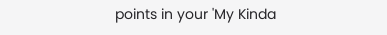points in your 'My Kinda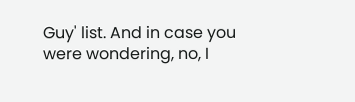Guy' list. And in case you were wondering, no, I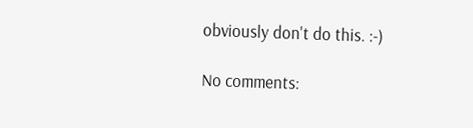obviously don't do this. :-)

No comments: